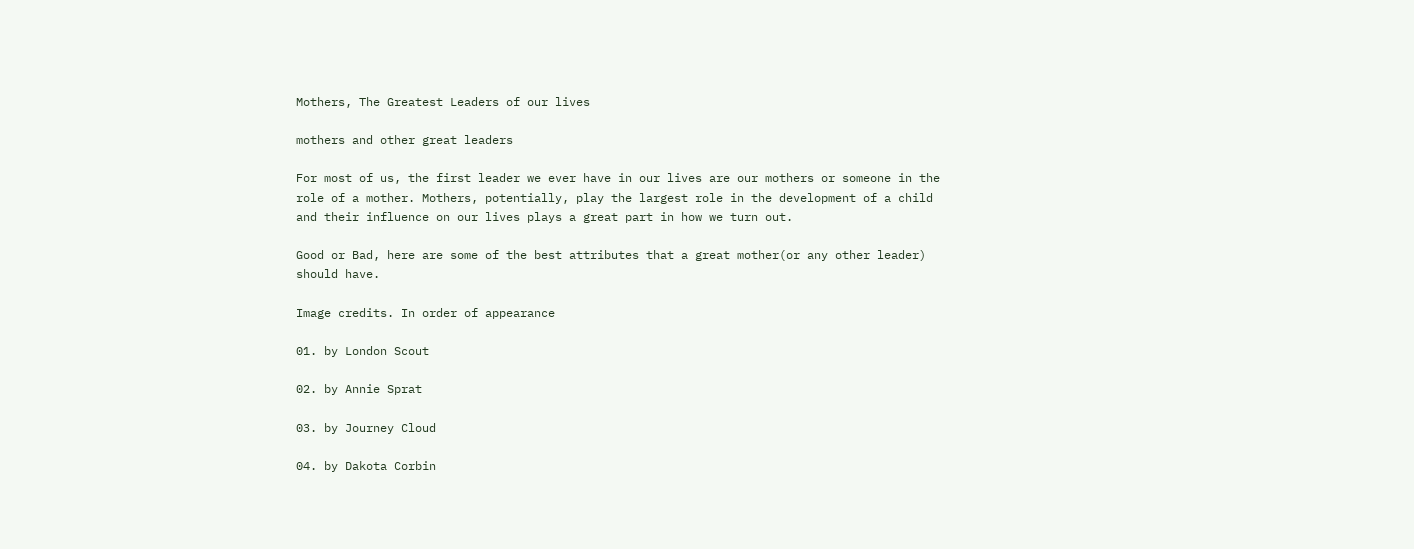Mothers, The Greatest Leaders of our lives

mothers and other great leaders

For most of us, the first leader we ever have in our lives are our mothers or someone in the role of a mother. Mothers, potentially, play the largest role in the development of a child and their influence on our lives plays a great part in how we turn out.

Good or Bad, here are some of the best attributes that a great mother(or any other leader) should have.

Image credits. In order of appearance

01. by London Scout

02. by Annie Sprat

03. by Journey Cloud

04. by Dakota Corbin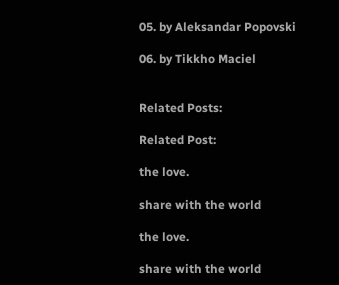05. by Aleksandar Popovski

06. by Tikkho Maciel


Related Posts:

Related Post:

the love.

share with the world

the love.

share with the world